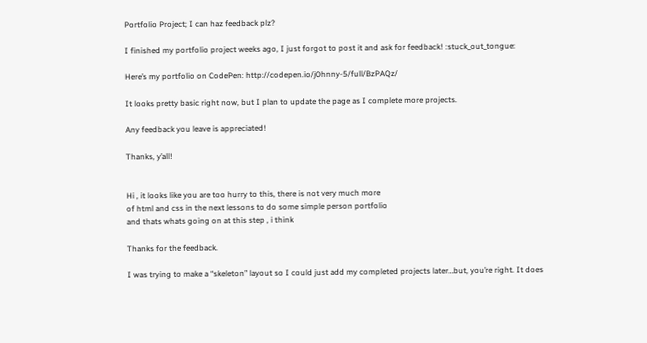Portfolio Project; I can haz feedback plz?

I finished my portfolio project weeks ago, I just forgot to post it and ask for feedback! :stuck_out_tongue:

Here’s my portfolio on CodePen: http://codepen.io/j0hnny-5/full/BzPAQz/

It looks pretty basic right now, but I plan to update the page as I complete more projects.

Any feedback you leave is appreciated!

Thanks, y’all!


Hi , it looks like you are too hurry to this, there is not very much more
of html and css in the next lessons to do some simple person portfolio
and thats whats going on at this step , i think

Thanks for the feedback.

I was trying to make a “skeleton” layout so I could just add my completed projects later…but, you’re right. It does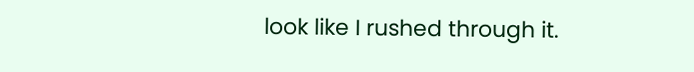look like I rushed through it.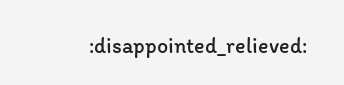:disappointed_relieved: